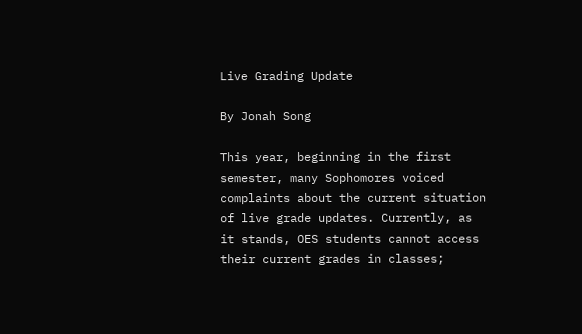Live Grading Update

By Jonah Song

This year, beginning in the first semester, many Sophomores voiced complaints about the current situation of live grade updates. Currently, as it stands, OES students cannot access their current grades in classes;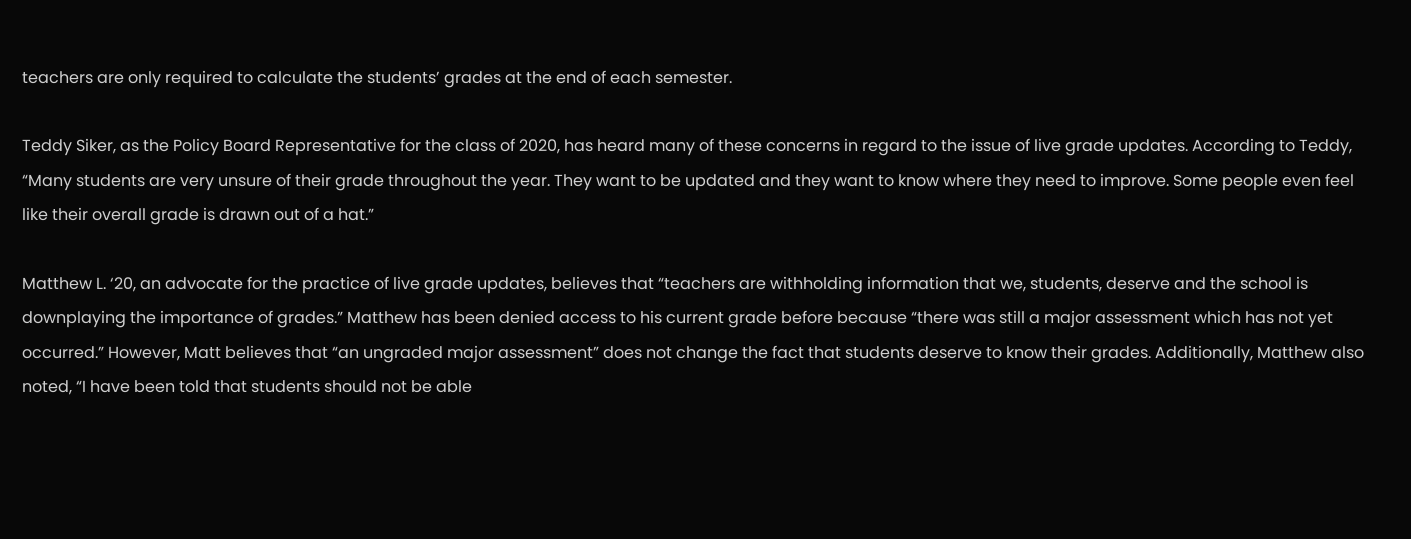teachers are only required to calculate the students’ grades at the end of each semester.

Teddy Siker, as the Policy Board Representative for the class of 2020, has heard many of these concerns in regard to the issue of live grade updates. According to Teddy, “Many students are very unsure of their grade throughout the year. They want to be updated and they want to know where they need to improve. Some people even feel like their overall grade is drawn out of a hat.”

Matthew L. ‘20, an advocate for the practice of live grade updates, believes that “teachers are withholding information that we, students, deserve and the school is downplaying the importance of grades.” Matthew has been denied access to his current grade before because “there was still a major assessment which has not yet occurred.” However, Matt believes that “an ungraded major assessment” does not change the fact that students deserve to know their grades. Additionally, Matthew also noted, “I have been told that students should not be able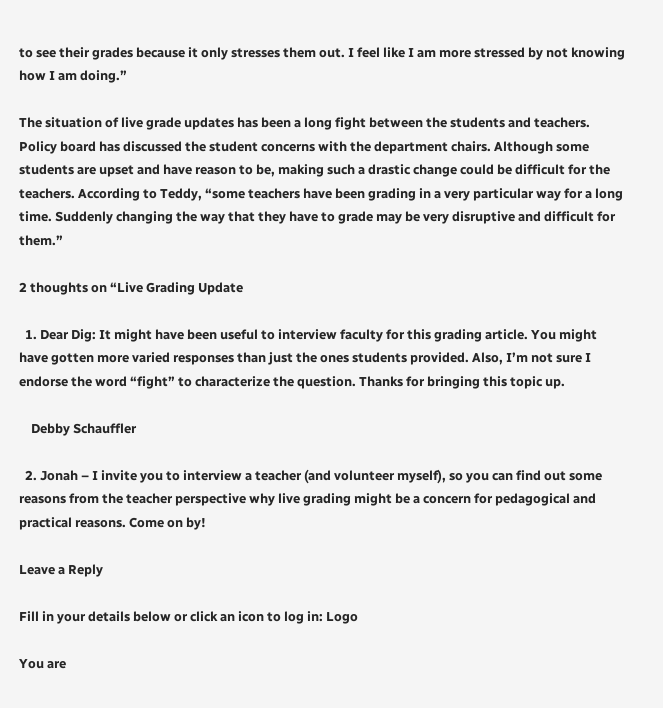to see their grades because it only stresses them out. I feel like I am more stressed by not knowing how I am doing.”

The situation of live grade updates has been a long fight between the students and teachers. Policy board has discussed the student concerns with the department chairs. Although some students are upset and have reason to be, making such a drastic change could be difficult for the teachers. According to Teddy, “some teachers have been grading in a very particular way for a long time. Suddenly changing the way that they have to grade may be very disruptive and difficult for them.”

2 thoughts on “Live Grading Update

  1. Dear Dig: It might have been useful to interview faculty for this grading article. You might have gotten more varied responses than just the ones students provided. Also, I’m not sure I endorse the word “fight” to characterize the question. Thanks for bringing this topic up.

    Debby Schauffler

  2. Jonah – I invite you to interview a teacher (and volunteer myself), so you can find out some reasons from the teacher perspective why live grading might be a concern for pedagogical and practical reasons. Come on by!

Leave a Reply

Fill in your details below or click an icon to log in: Logo

You are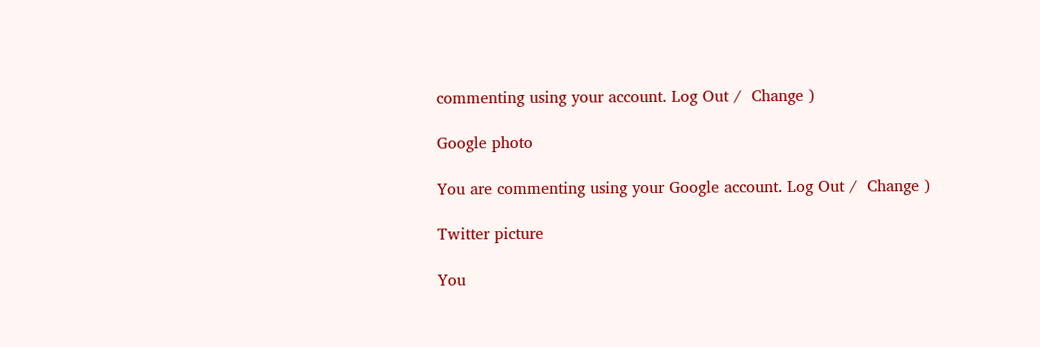commenting using your account. Log Out /  Change )

Google photo

You are commenting using your Google account. Log Out /  Change )

Twitter picture

You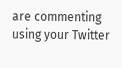are commenting using your Twitter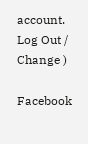account. Log Out /  Change )

Facebook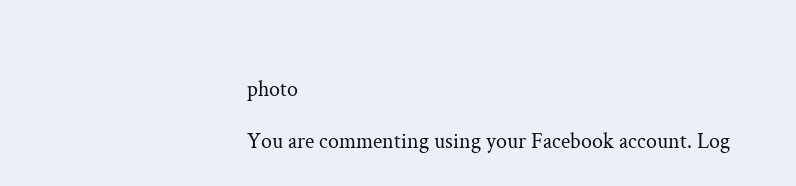photo

You are commenting using your Facebook account. Log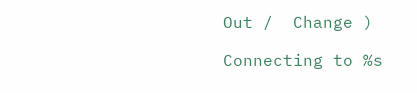Out /  Change )

Connecting to %s